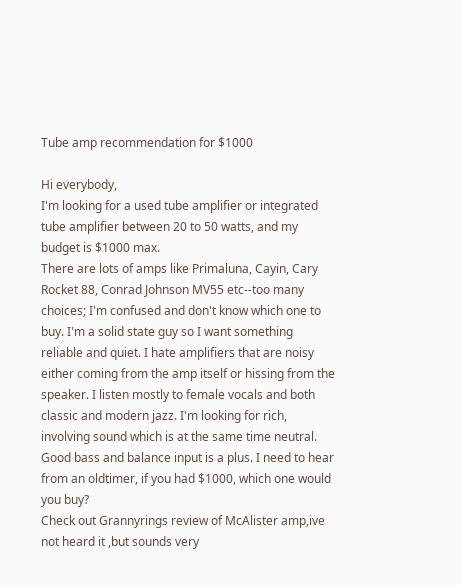Tube amp recommendation for $1000

Hi everybody,
I'm looking for a used tube amplifier or integrated tube amplifier between 20 to 50 watts, and my budget is $1000 max.
There are lots of amps like Primaluna, Cayin, Cary Rocket 88, Conrad Johnson MV55 etc--too many choices; I'm confused and don't know which one to buy. I'm a solid state guy so I want something reliable and quiet. I hate amplifiers that are noisy either coming from the amp itself or hissing from the speaker. I listen mostly to female vocals and both classic and modern jazz. I'm looking for rich, involving sound which is at the same time neutral. Good bass and balance input is a plus. I need to hear from an oldtimer, if you had $1000, which one would you buy?
Check out Grannyrings review of McAlister amp,ive not heard it ,but sounds very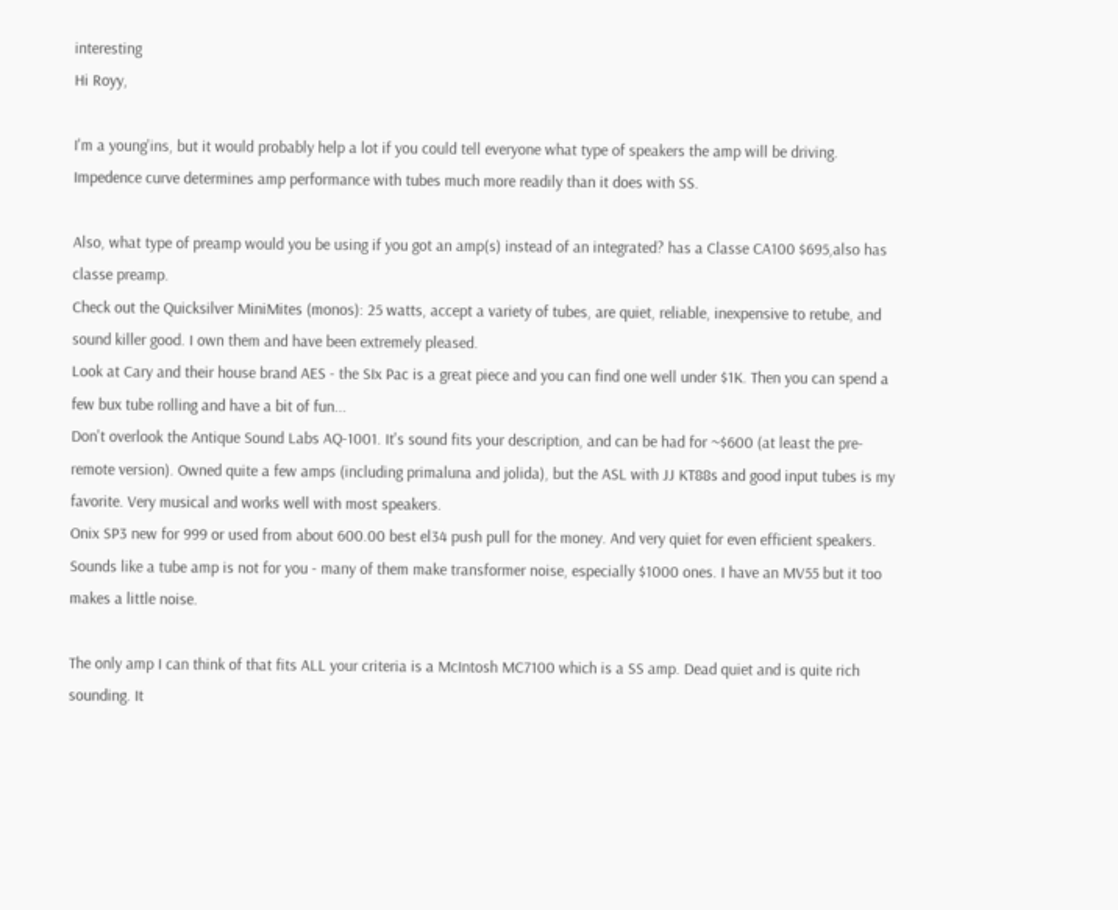interesting
Hi Royy,

I'm a young'ins, but it would probably help a lot if you could tell everyone what type of speakers the amp will be driving. Impedence curve determines amp performance with tubes much more readily than it does with SS.

Also, what type of preamp would you be using if you got an amp(s) instead of an integrated? has a Classe CA100 $695,also has classe preamp.
Check out the Quicksilver MiniMites (monos): 25 watts, accept a variety of tubes, are quiet, reliable, inexpensive to retube, and sound killer good. I own them and have been extremely pleased.
Look at Cary and their house brand AES - the SIx Pac is a great piece and you can find one well under $1K. Then you can spend a few bux tube rolling and have a bit of fun...
Don't overlook the Antique Sound Labs AQ-1001. It's sound fits your description, and can be had for ~$600 (at least the pre-remote version). Owned quite a few amps (including primaluna and jolida), but the ASL with JJ KT88s and good input tubes is my favorite. Very musical and works well with most speakers.
Onix SP3 new for 999 or used from about 600.00 best el34 push pull for the money. And very quiet for even efficient speakers.
Sounds like a tube amp is not for you - many of them make transformer noise, especially $1000 ones. I have an MV55 but it too makes a little noise.

The only amp I can think of that fits ALL your criteria is a McIntosh MC7100 which is a SS amp. Dead quiet and is quite rich sounding. It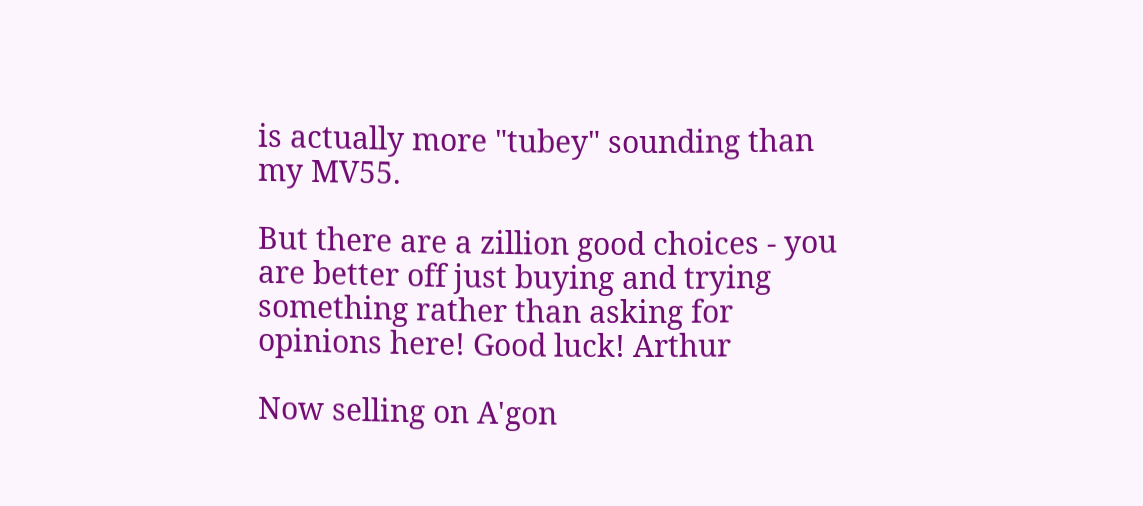is actually more "tubey" sounding than my MV55.

But there are a zillion good choices - you are better off just buying and trying something rather than asking for opinions here! Good luck! Arthur

Now selling on A'gon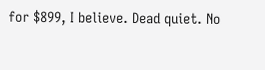for $899, I believe. Dead quiet. No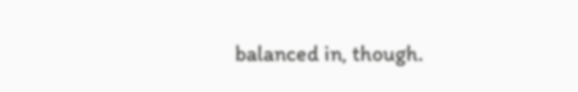balanced in, though.